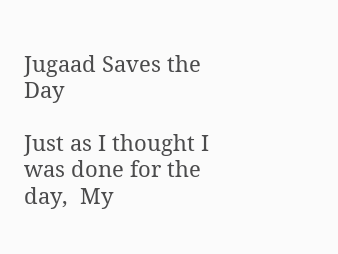Jugaad Saves the Day

Just as I thought I was done for the day,  My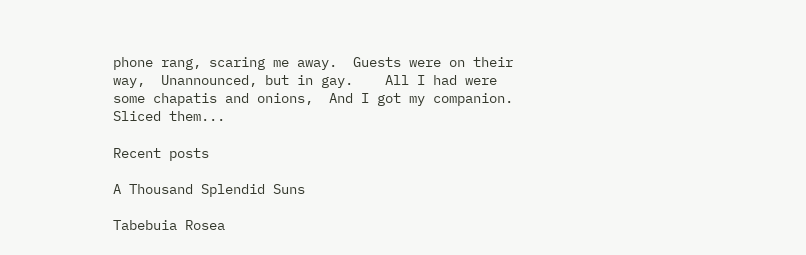phone rang, scaring me away.  Guests were on their way,  Unannounced, but in gay.    All I had were some chapatis and onions,  And I got my companion.  Sliced them...

Recent posts

A Thousand Splendid Suns

Tabebuia Rosea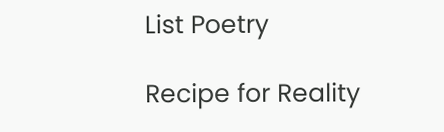List Poetry

Recipe for Reality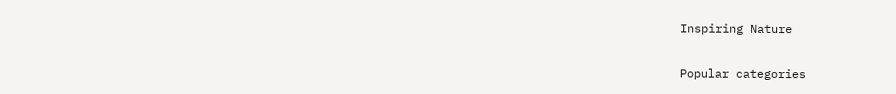Inspiring Nature

Popular categories